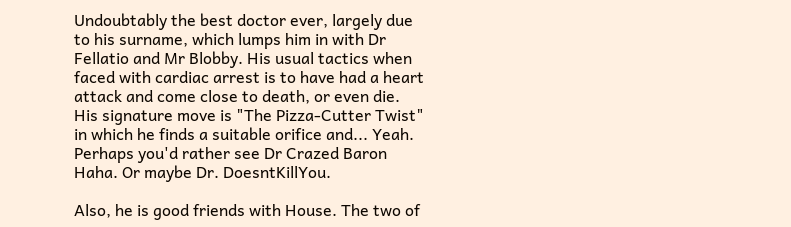Undoubtably the best doctor ever, largely due to his surname, which lumps him in with Dr Fellatio and Mr Blobby. His usual tactics when faced with cardiac arrest is to have had a heart attack and come close to death, or even die. His signature move is "The Pizza-Cutter Twist" in which he finds a suitable orifice and... Yeah. Perhaps you'd rather see Dr Crazed Baron Haha. Or maybe Dr. DoesntKillYou.

Also, he is good friends with House. The two of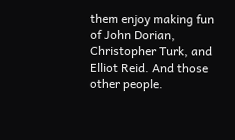them enjoy making fun of John Dorian, Christopher Turk, and Elliot Reid. And those other people.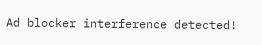Ad blocker interference detected!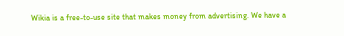Wikia is a free-to-use site that makes money from advertising. We have a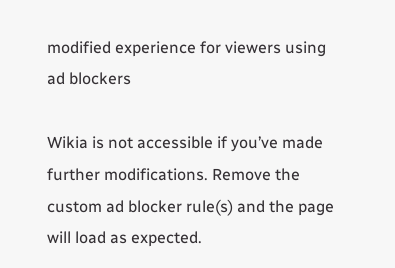modified experience for viewers using ad blockers

Wikia is not accessible if you’ve made further modifications. Remove the custom ad blocker rule(s) and the page will load as expected.